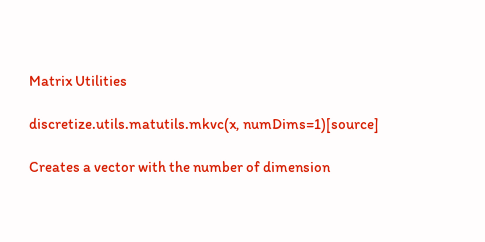Matrix Utilities

discretize.utils.matutils.mkvc(x, numDims=1)[source]

Creates a vector with the number of dimension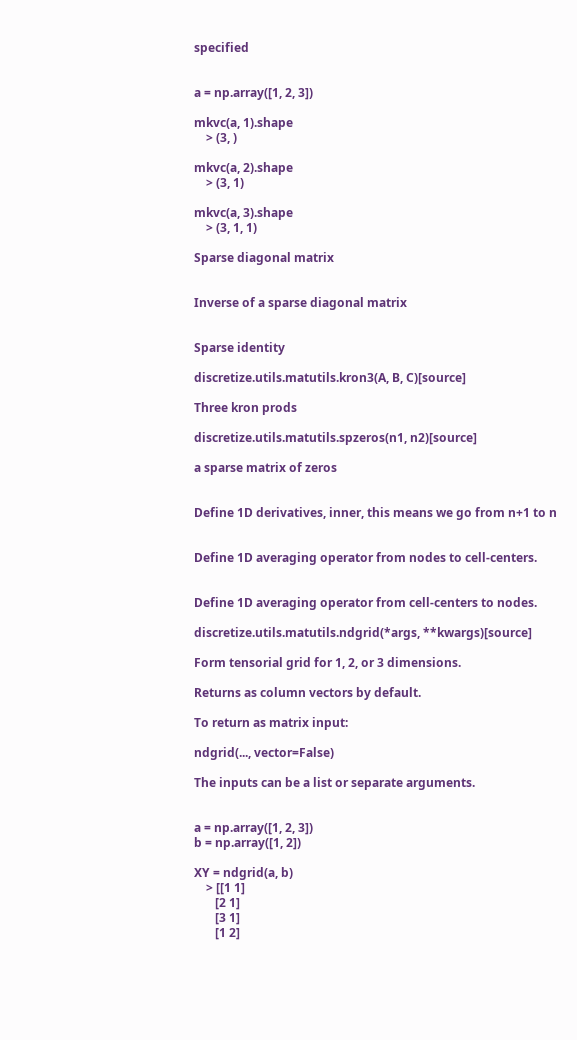specified


a = np.array([1, 2, 3])

mkvc(a, 1).shape
    > (3, )

mkvc(a, 2).shape
    > (3, 1)

mkvc(a, 3).shape
    > (3, 1, 1)

Sparse diagonal matrix


Inverse of a sparse diagonal matrix


Sparse identity

discretize.utils.matutils.kron3(A, B, C)[source]

Three kron prods

discretize.utils.matutils.spzeros(n1, n2)[source]

a sparse matrix of zeros


Define 1D derivatives, inner, this means we go from n+1 to n


Define 1D averaging operator from nodes to cell-centers.


Define 1D averaging operator from cell-centers to nodes.

discretize.utils.matutils.ndgrid(*args, **kwargs)[source]

Form tensorial grid for 1, 2, or 3 dimensions.

Returns as column vectors by default.

To return as matrix input:

ndgrid(..., vector=False)

The inputs can be a list or separate arguments.


a = np.array([1, 2, 3])
b = np.array([1, 2])

XY = ndgrid(a, b)
    > [[1 1]
       [2 1]
       [3 1]
       [1 2]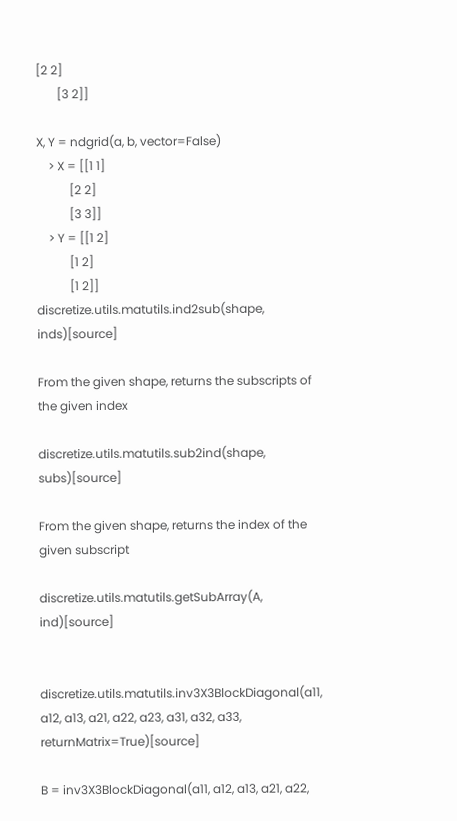[2 2]
       [3 2]]

X, Y = ndgrid(a, b, vector=False)
    > X = [[1 1]
           [2 2]
           [3 3]]
    > Y = [[1 2]
           [1 2]
           [1 2]]
discretize.utils.matutils.ind2sub(shape, inds)[source]

From the given shape, returns the subscripts of the given index

discretize.utils.matutils.sub2ind(shape, subs)[source]

From the given shape, returns the index of the given subscript

discretize.utils.matutils.getSubArray(A, ind)[source]


discretize.utils.matutils.inv3X3BlockDiagonal(a11, a12, a13, a21, a22, a23, a31, a32, a33, returnMatrix=True)[source]

B = inv3X3BlockDiagonal(a11, a12, a13, a21, a22,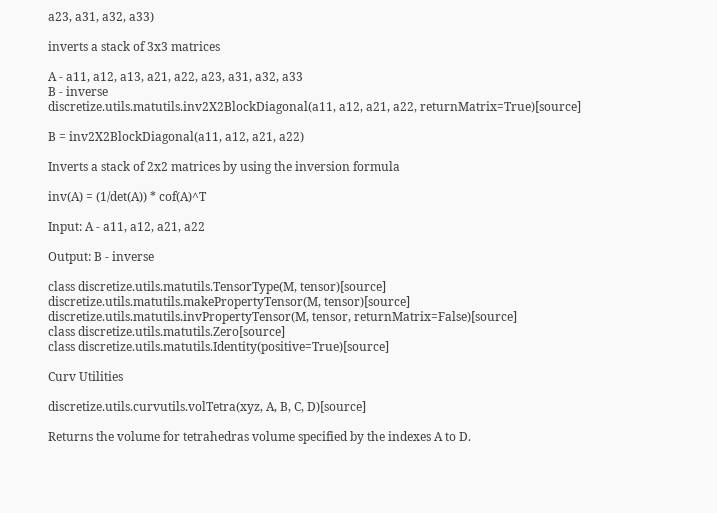a23, a31, a32, a33)

inverts a stack of 3x3 matrices

A - a11, a12, a13, a21, a22, a23, a31, a32, a33
B - inverse
discretize.utils.matutils.inv2X2BlockDiagonal(a11, a12, a21, a22, returnMatrix=True)[source]

B = inv2X2BlockDiagonal(a11, a12, a21, a22)

Inverts a stack of 2x2 matrices by using the inversion formula

inv(A) = (1/det(A)) * cof(A)^T

Input: A - a11, a12, a21, a22

Output: B - inverse

class discretize.utils.matutils.TensorType(M, tensor)[source]
discretize.utils.matutils.makePropertyTensor(M, tensor)[source]
discretize.utils.matutils.invPropertyTensor(M, tensor, returnMatrix=False)[source]
class discretize.utils.matutils.Zero[source]
class discretize.utils.matutils.Identity(positive=True)[source]

Curv Utilities

discretize.utils.curvutils.volTetra(xyz, A, B, C, D)[source]

Returns the volume for tetrahedras volume specified by the indexes A to D.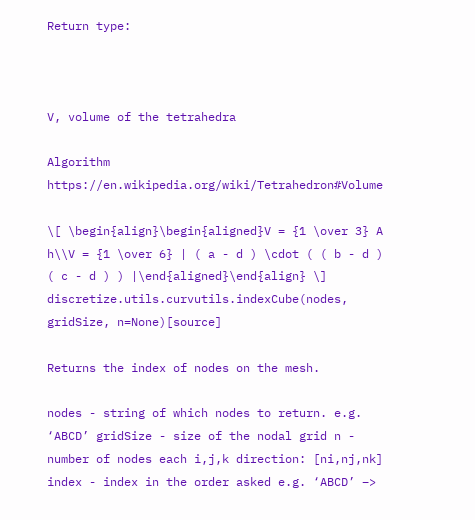Return type:



V, volume of the tetrahedra

Algorithm https://en.wikipedia.org/wiki/Tetrahedron#Volume

\[ \begin{align}\begin{aligned}V = {1 \over 3} A h\\V = {1 \over 6} | ( a - d ) \cdot ( ( b - d ) ( c - d ) ) |\end{aligned}\end{align} \]
discretize.utils.curvutils.indexCube(nodes, gridSize, n=None)[source]

Returns the index of nodes on the mesh.

nodes - string of which nodes to return. e.g. ‘ABCD’ gridSize - size of the nodal grid n - number of nodes each i,j,k direction: [ni,nj,nk]
index - index in the order asked e.g. ‘ABCD’ –>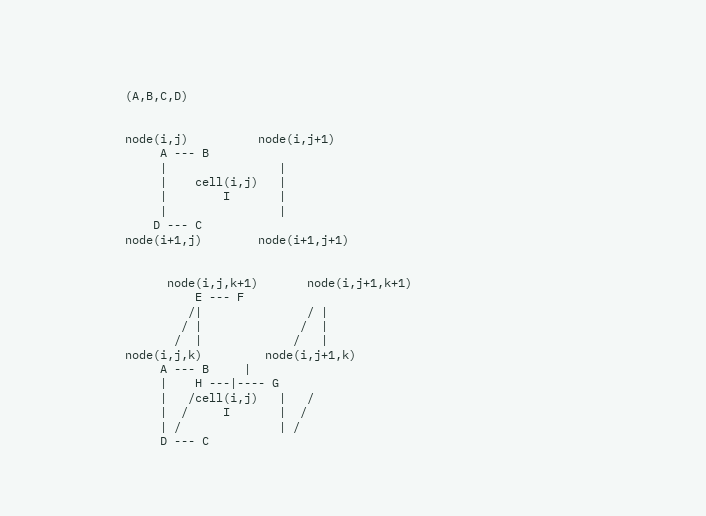(A,B,C,D)


node(i,j)          node(i,j+1)
     A --- B
     |                |
     |    cell(i,j)   |
     |        I       |
     |                |
    D --- C
node(i+1,j)        node(i+1,j+1)


      node(i,j,k+1)       node(i,j+1,k+1)
          E --- F
         /|               / |
        / |              /  |
       /  |             /   |
node(i,j,k)         node(i,j+1,k)
     A --- B     |
     |    H ---|---- G
     |   /cell(i,j)   |   /
     |  /     I       |  /
     | /              | /
     D --- C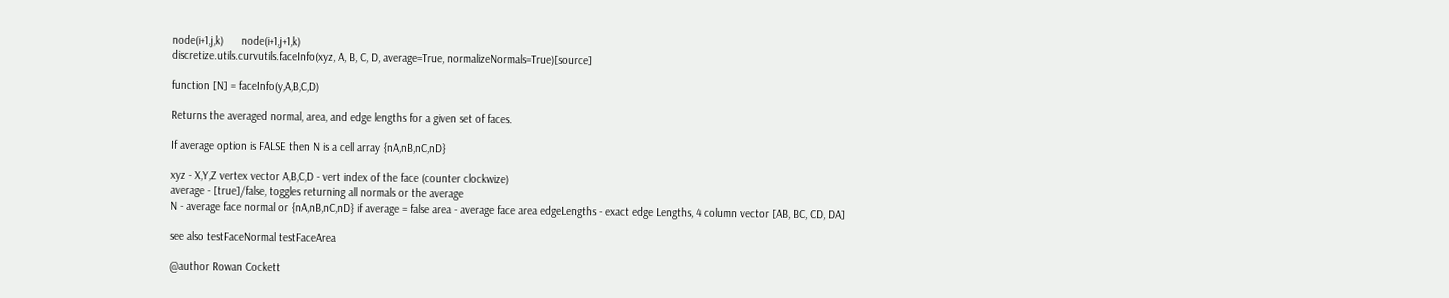node(i+1,j,k)      node(i+1,j+1,k)
discretize.utils.curvutils.faceInfo(xyz, A, B, C, D, average=True, normalizeNormals=True)[source]

function [N] = faceInfo(y,A,B,C,D)

Returns the averaged normal, area, and edge lengths for a given set of faces.

If average option is FALSE then N is a cell array {nA,nB,nC,nD}

xyz - X,Y,Z vertex vector A,B,C,D - vert index of the face (counter clockwize)
average - [true]/false, toggles returning all normals or the average
N - average face normal or {nA,nB,nC,nD} if average = false area - average face area edgeLengths - exact edge Lengths, 4 column vector [AB, BC, CD, DA]

see also testFaceNormal testFaceArea

@author Rowan Cockett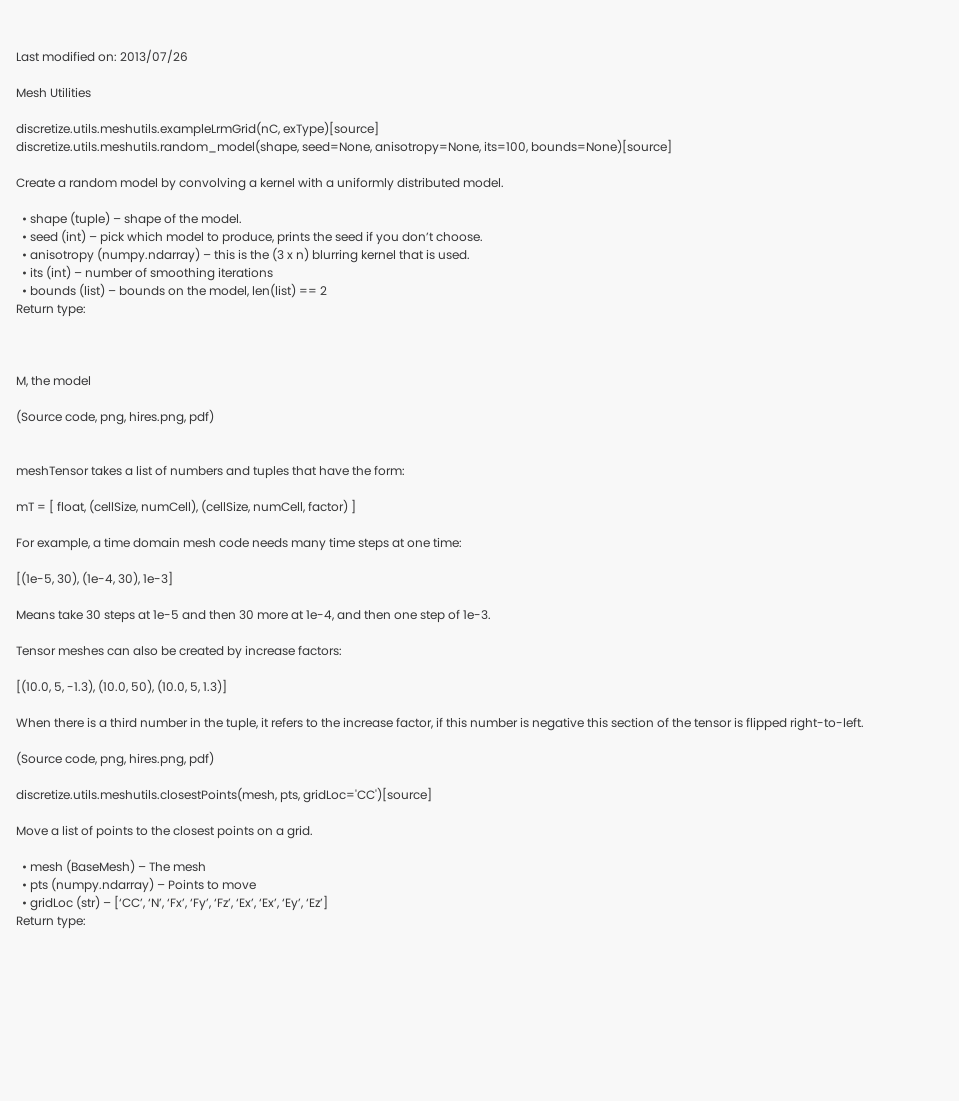Last modified on: 2013/07/26

Mesh Utilities

discretize.utils.meshutils.exampleLrmGrid(nC, exType)[source]
discretize.utils.meshutils.random_model(shape, seed=None, anisotropy=None, its=100, bounds=None)[source]

Create a random model by convolving a kernel with a uniformly distributed model.

  • shape (tuple) – shape of the model.
  • seed (int) – pick which model to produce, prints the seed if you don’t choose.
  • anisotropy (numpy.ndarray) – this is the (3 x n) blurring kernel that is used.
  • its (int) – number of smoothing iterations
  • bounds (list) – bounds on the model, len(list) == 2
Return type:



M, the model

(Source code, png, hires.png, pdf)


meshTensor takes a list of numbers and tuples that have the form:

mT = [ float, (cellSize, numCell), (cellSize, numCell, factor) ]

For example, a time domain mesh code needs many time steps at one time:

[(1e-5, 30), (1e-4, 30), 1e-3]

Means take 30 steps at 1e-5 and then 30 more at 1e-4, and then one step of 1e-3.

Tensor meshes can also be created by increase factors:

[(10.0, 5, -1.3), (10.0, 50), (10.0, 5, 1.3)]

When there is a third number in the tuple, it refers to the increase factor, if this number is negative this section of the tensor is flipped right-to-left.

(Source code, png, hires.png, pdf)

discretize.utils.meshutils.closestPoints(mesh, pts, gridLoc='CC')[source]

Move a list of points to the closest points on a grid.

  • mesh (BaseMesh) – The mesh
  • pts (numpy.ndarray) – Points to move
  • gridLoc (str) – [‘CC’, ‘N’, ‘Fx’, ‘Fy’, ‘Fz’, ‘Ex’, ‘Ex’, ‘Ey’, ‘Ez’]
Return type: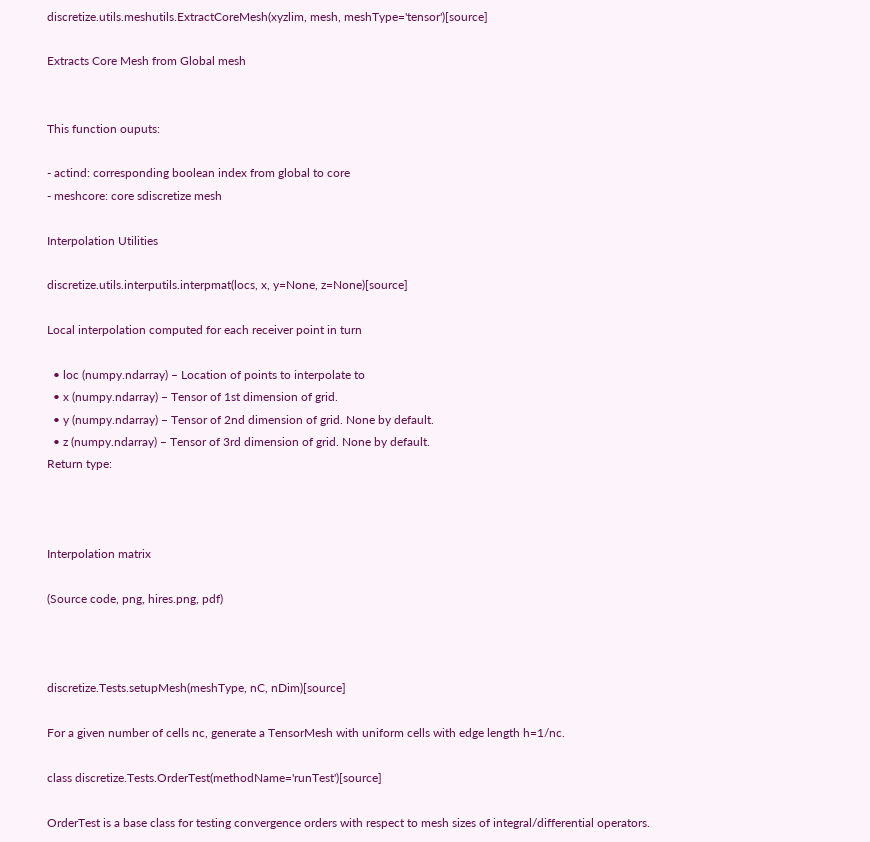discretize.utils.meshutils.ExtractCoreMesh(xyzlim, mesh, meshType='tensor')[source]

Extracts Core Mesh from Global mesh


This function ouputs:

- actind: corresponding boolean index from global to core
- meshcore: core sdiscretize mesh

Interpolation Utilities

discretize.utils.interputils.interpmat(locs, x, y=None, z=None)[source]

Local interpolation computed for each receiver point in turn

  • loc (numpy.ndarray) – Location of points to interpolate to
  • x (numpy.ndarray) – Tensor of 1st dimension of grid.
  • y (numpy.ndarray) – Tensor of 2nd dimension of grid. None by default.
  • z (numpy.ndarray) – Tensor of 3rd dimension of grid. None by default.
Return type:



Interpolation matrix

(Source code, png, hires.png, pdf)



discretize.Tests.setupMesh(meshType, nC, nDim)[source]

For a given number of cells nc, generate a TensorMesh with uniform cells with edge length h=1/nc.

class discretize.Tests.OrderTest(methodName='runTest')[source]

OrderTest is a base class for testing convergence orders with respect to mesh sizes of integral/differential operators.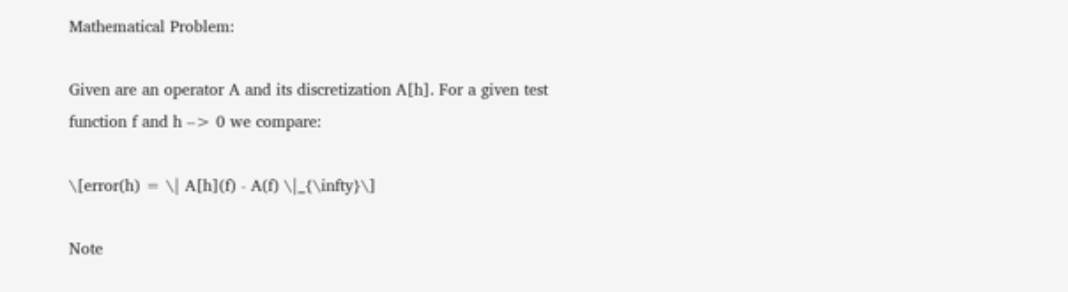Mathematical Problem:

Given are an operator A and its discretization A[h]. For a given test function f and h –> 0 we compare:

\[error(h) = \| A[h](f) - A(f) \|_{\infty}\]

Note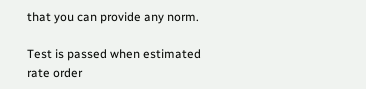that you can provide any norm.

Test is passed when estimated rate order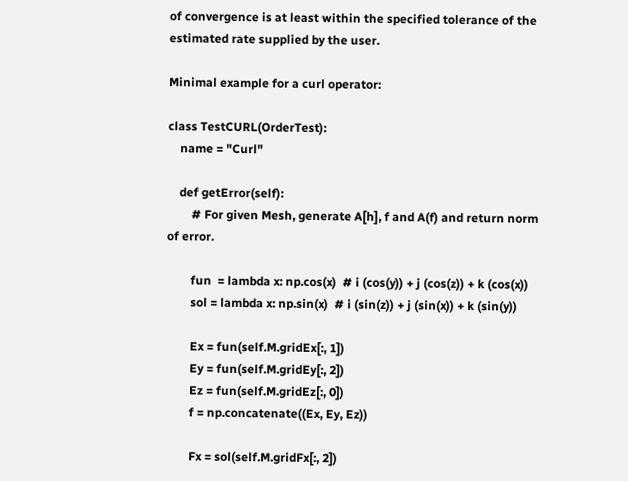of convergence is at least within the specified tolerance of the estimated rate supplied by the user.

Minimal example for a curl operator:

class TestCURL(OrderTest):
    name = "Curl"

    def getError(self):
        # For given Mesh, generate A[h], f and A(f) and return norm of error.

        fun  = lambda x: np.cos(x)  # i (cos(y)) + j (cos(z)) + k (cos(x))
        sol = lambda x: np.sin(x)  # i (sin(z)) + j (sin(x)) + k (sin(y))

        Ex = fun(self.M.gridEx[:, 1])
        Ey = fun(self.M.gridEy[:, 2])
        Ez = fun(self.M.gridEz[:, 0])
        f = np.concatenate((Ex, Ey, Ez))

        Fx = sol(self.M.gridFx[:, 2])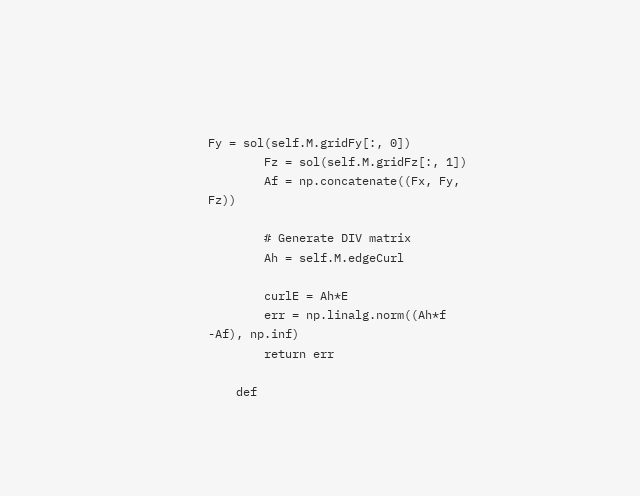Fy = sol(self.M.gridFy[:, 0])
        Fz = sol(self.M.gridFz[:, 1])
        Af = np.concatenate((Fx, Fy, Fz))

        # Generate DIV matrix
        Ah = self.M.edgeCurl

        curlE = Ah*E
        err = np.linalg.norm((Ah*f -Af), np.inf)
        return err

    def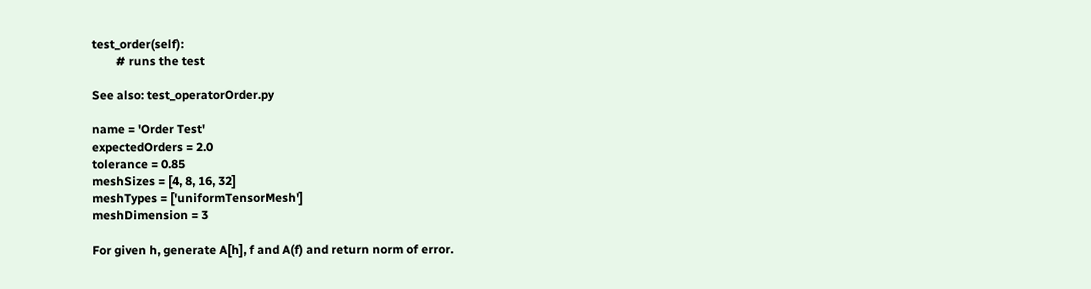test_order(self):
        # runs the test

See also: test_operatorOrder.py

name = 'Order Test'
expectedOrders = 2.0
tolerance = 0.85
meshSizes = [4, 8, 16, 32]
meshTypes = ['uniformTensorMesh']
meshDimension = 3

For given h, generate A[h], f and A(f) and return norm of error.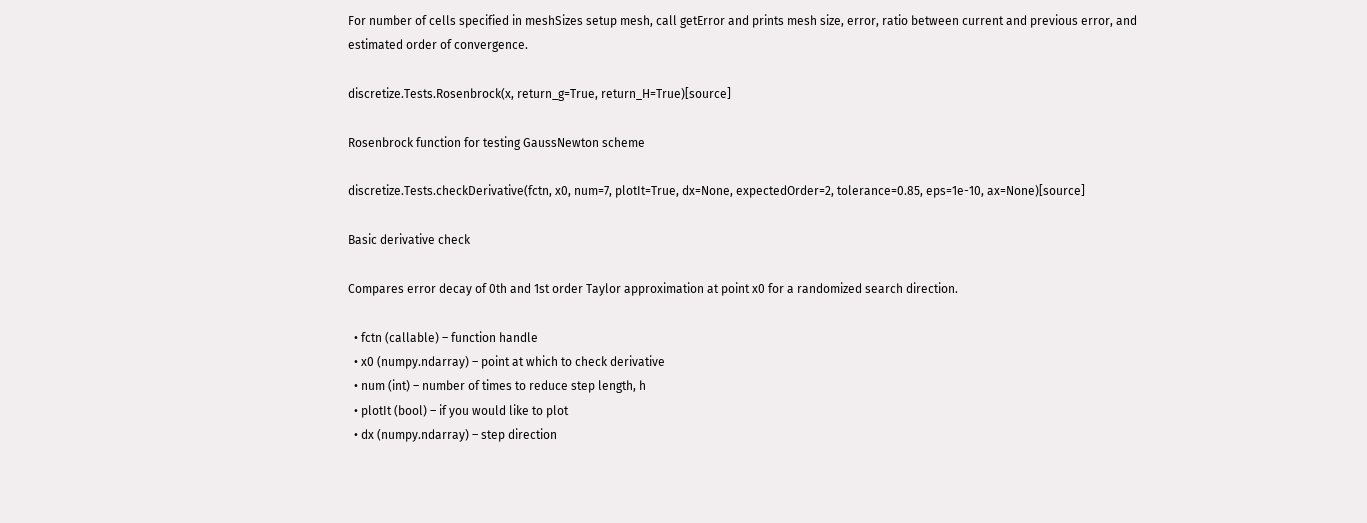For number of cells specified in meshSizes setup mesh, call getError and prints mesh size, error, ratio between current and previous error, and estimated order of convergence.

discretize.Tests.Rosenbrock(x, return_g=True, return_H=True)[source]

Rosenbrock function for testing GaussNewton scheme

discretize.Tests.checkDerivative(fctn, x0, num=7, plotIt=True, dx=None, expectedOrder=2, tolerance=0.85, eps=1e-10, ax=None)[source]

Basic derivative check

Compares error decay of 0th and 1st order Taylor approximation at point x0 for a randomized search direction.

  • fctn (callable) – function handle
  • x0 (numpy.ndarray) – point at which to check derivative
  • num (int) – number of times to reduce step length, h
  • plotIt (bool) – if you would like to plot
  • dx (numpy.ndarray) – step direction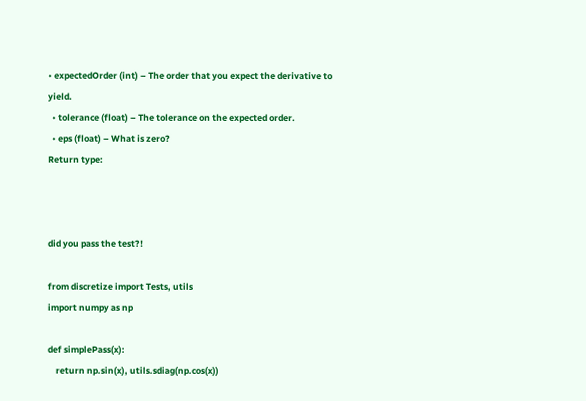• expectedOrder (int) – The order that you expect the derivative to yield.
  • tolerance (float) – The tolerance on the expected order.
  • eps (float) – What is zero?
Return type:



did you pass the test?!

from discretize import Tests, utils
import numpy as np

def simplePass(x):
    return np.sin(x), utils.sdiag(np.cos(x))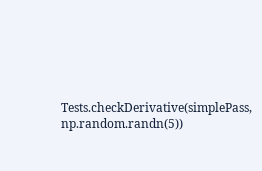Tests.checkDerivative(simplePass, np.random.randn(5))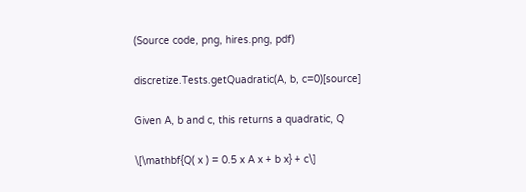(Source code, png, hires.png, pdf)

discretize.Tests.getQuadratic(A, b, c=0)[source]

Given A, b and c, this returns a quadratic, Q

\[\mathbf{Q( x ) = 0.5 x A x + b x} + c\]